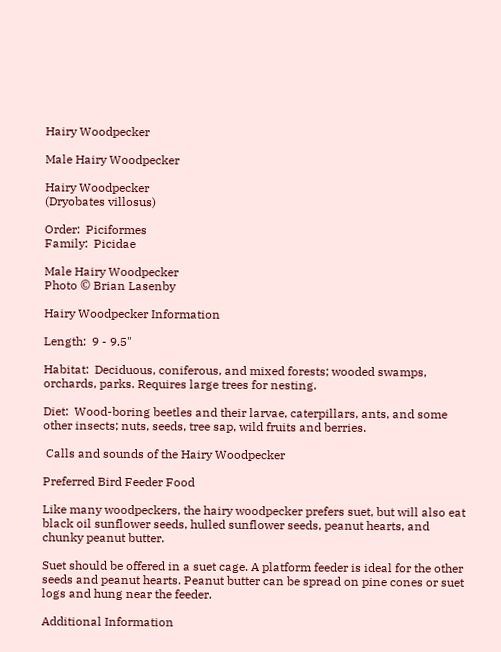Hairy Woodpecker

Male Hairy Woodpecker

Hairy Woodpecker
(Dryobates villosus)

Order:  Piciformes
Family:  Picidae

Male Hairy Woodpecker
Photo © Brian Lasenby

Hairy Woodpecker Information

Length:  9 - 9.5"

Habitat:  Deciduous, coniferous, and mixed forests; wooded swamps, orchards, parks. Requires large trees for nesting.

Diet:  Wood-boring beetles and their larvae, caterpillars, ants, and some other insects; nuts, seeds, tree sap, wild fruits and berries.

 Calls and sounds of the Hairy Woodpecker

Preferred Bird Feeder Food

Like many woodpeckers, the hairy woodpecker prefers suet, but will also eat black oil sunflower seeds, hulled sunflower seeds, peanut hearts, and chunky peanut butter.

Suet should be offered in a suet cage. A platform feeder is ideal for the other seeds and peanut hearts. Peanut butter can be spread on pine cones or suet logs and hung near the feeder.

Additional Information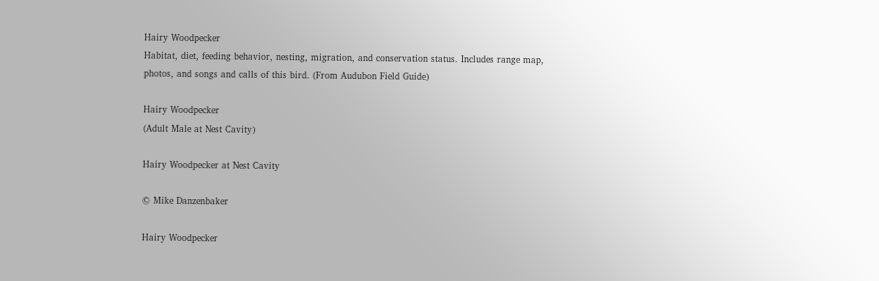Hairy Woodpecker
Habitat, diet, feeding behavior, nesting, migration, and conservation status. Includes range map, photos, and songs and calls of this bird. (From Audubon Field Guide)

Hairy Woodpecker
(Adult Male at Nest Cavity)

Hairy Woodpecker at Nest Cavity

© Mike Danzenbaker

Hairy Woodpecker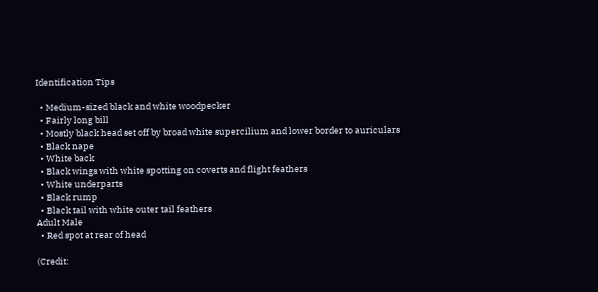Identification Tips

  • Medium-sized black and white woodpecker
  • Fairly long bill
  • Mostly black head set off by broad white supercilium and lower border to auriculars
  • Black nape
  • White back
  • Black wings with white spotting on coverts and flight feathers
  • White underparts
  • Black rump
  • Black tail with white outer tail feathers
Adult Male
  • Red spot at rear of head

(Credit: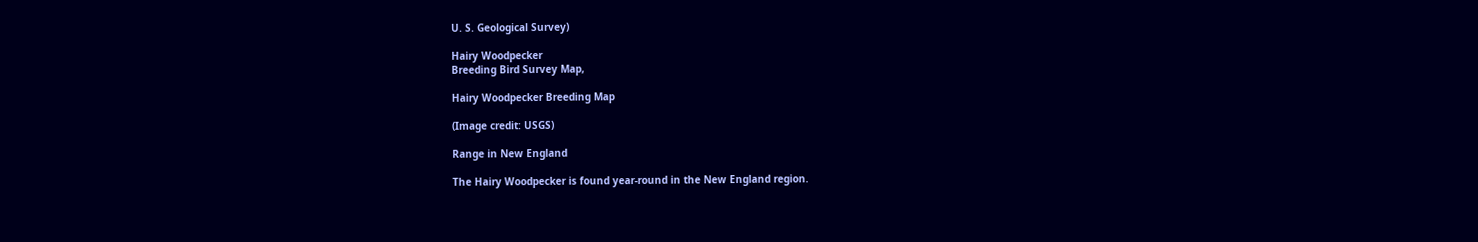U. S. Geological Survey)

Hairy Woodpecker
Breeding Bird Survey Map,

Hairy Woodpecker Breeding Map

(Image credit: USGS)

Range in New England

The Hairy Woodpecker is found year-round in the New England region.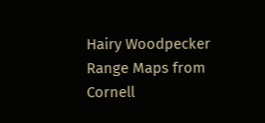Hairy Woodpecker
Range Maps from Cornell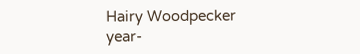Hairy Woodpecker year-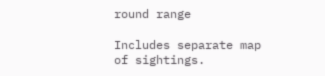round range

Includes separate map of sightings.